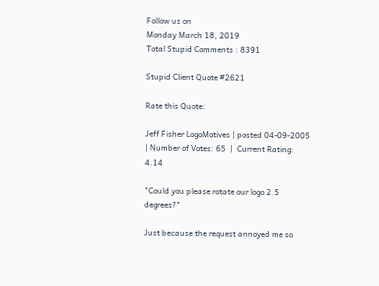Follow us on
Monday March 18, 2019
Total Stupid Comments : 8391

Stupid Client Quote #2621

Rate this Quote:

Jeff Fisher LogoMotives | posted 04-09-2005 | Number of Votes: 65  |  Current Rating: 4.14

"Could you please rotate our logo 2.5 degrees?"

Just because the request annoyed me so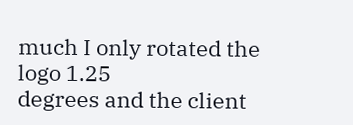much I only rotated the logo 1.25
degrees and the client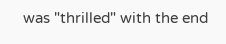was "thrilled" with the end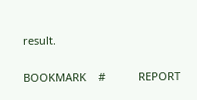result.

BOOKMARK    #           REPORT